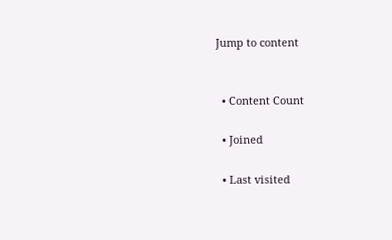Jump to content


  • Content Count

  • Joined

  • Last visited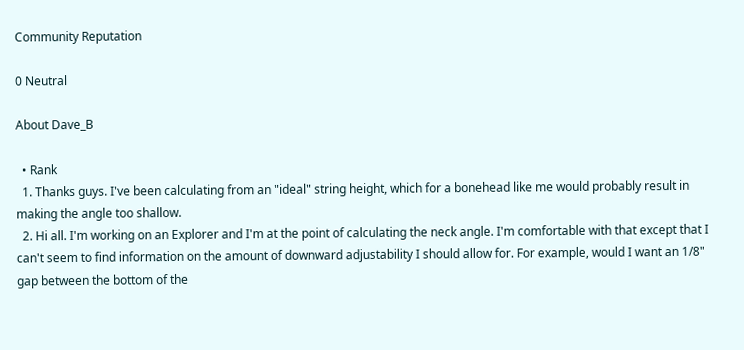Community Reputation

0 Neutral

About Dave_B

  • Rank
  1. Thanks guys. I've been calculating from an "ideal" string height, which for a bonehead like me would probably result in making the angle too shallow.
  2. Hi all. I'm working on an Explorer and I'm at the point of calculating the neck angle. I'm comfortable with that except that I can't seem to find information on the amount of downward adjustability I should allow for. For example, would I want an 1/8" gap between the bottom of the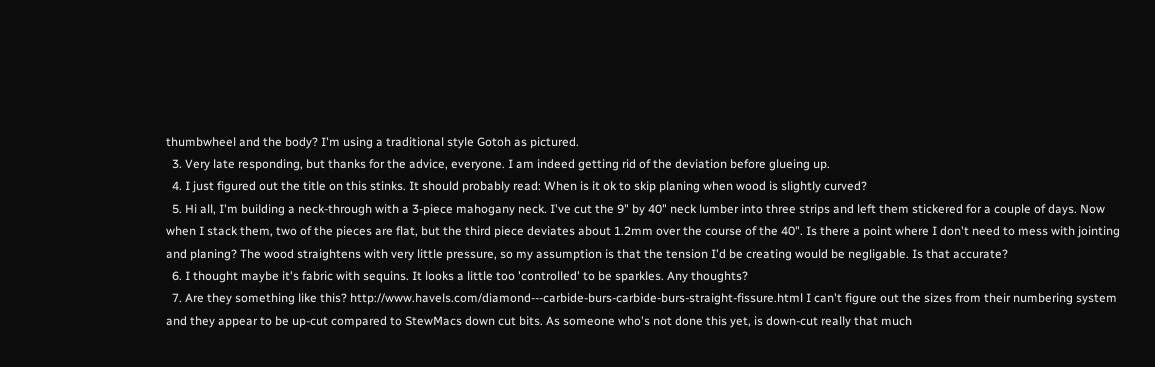thumbwheel and the body? I'm using a traditional style Gotoh as pictured.
  3. Very late responding, but thanks for the advice, everyone. I am indeed getting rid of the deviation before glueing up.
  4. I just figured out the title on this stinks. It should probably read: When is it ok to skip planing when wood is slightly curved?
  5. Hi all, I'm building a neck-through with a 3-piece mahogany neck. I've cut the 9" by 40" neck lumber into three strips and left them stickered for a couple of days. Now when I stack them, two of the pieces are flat, but the third piece deviates about 1.2mm over the course of the 40". Is there a point where I don't need to mess with jointing and planing? The wood straightens with very little pressure, so my assumption is that the tension I'd be creating would be negligable. Is that accurate?
  6. I thought maybe it's fabric with sequins. It looks a little too 'controlled' to be sparkles. Any thoughts?
  7. Are they something like this? http://www.havels.com/diamond---carbide-burs-carbide-burs-straight-fissure.html I can't figure out the sizes from their numbering system and they appear to be up-cut compared to StewMacs down cut bits. As someone who's not done this yet, is down-cut really that much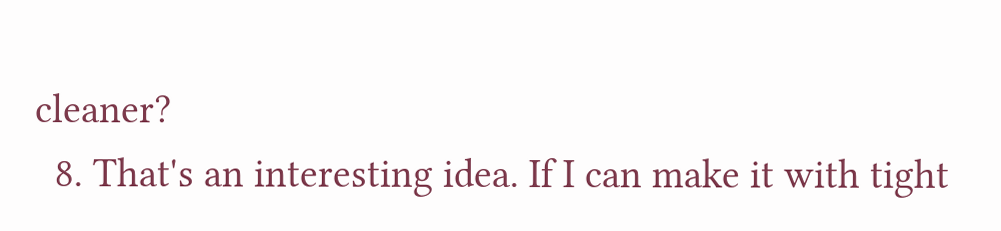cleaner?
  8. That's an interesting idea. If I can make it with tight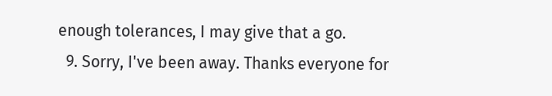enough tolerances, I may give that a go.
  9. Sorry, I've been away. Thanks everyone for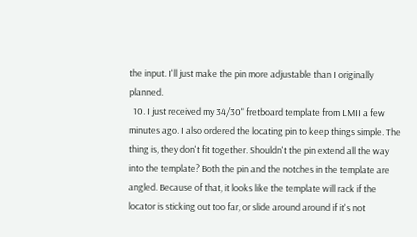the input. I'll just make the pin more adjustable than I originally planned.
  10. I just received my 34/30" fretboard template from LMII a few minutes ago. I also ordered the locating pin to keep things simple. The thing is, they don't fit together. Shouldn't the pin extend all the way into the template? Both the pin and the notches in the template are angled. Because of that, it looks like the template will rack if the locator is sticking out too far, or slide around around if it's not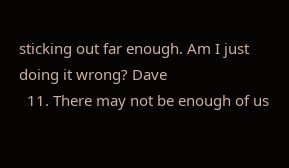sticking out far enough. Am I just doing it wrong? Dave
  11. There may not be enough of us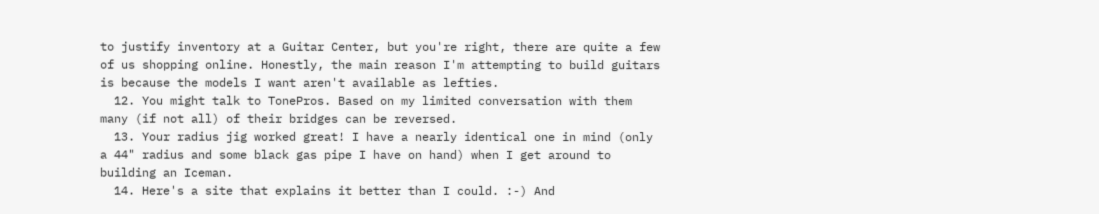to justify inventory at a Guitar Center, but you're right, there are quite a few of us shopping online. Honestly, the main reason I'm attempting to build guitars is because the models I want aren't available as lefties.
  12. You might talk to TonePros. Based on my limited conversation with them many (if not all) of their bridges can be reversed.
  13. Your radius jig worked great! I have a nearly identical one in mind (only a 44" radius and some black gas pipe I have on hand) when I get around to building an Iceman.
  14. Here's a site that explains it better than I could. :-) And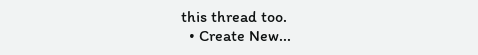this thread too.
  • Create New...